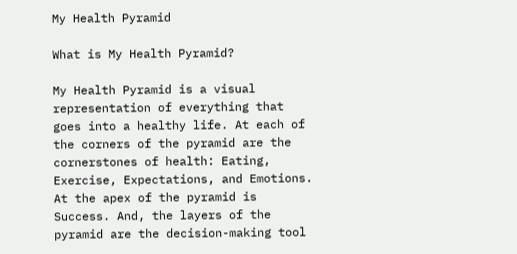My Health Pyramid

What is My Health Pyramid?

My Health Pyramid is a visual representation of everything that goes into a healthy life. At each of the corners of the pyramid are the cornerstones of health: Eating, Exercise, Expectations, and Emotions. At the apex of the pyramid is Success. And, the layers of the pyramid are the decision-making tool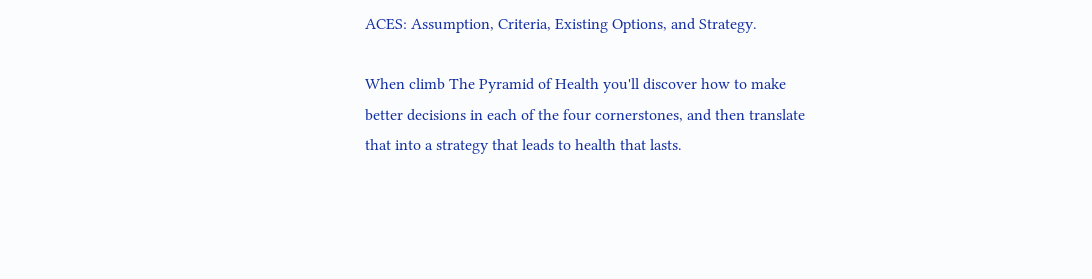ACES: Assumption, Criteria, Existing Options, and Strategy.

When climb The Pyramid of Health you'll discover how to make better decisions in each of the four cornerstones, and then translate that into a strategy that leads to health that lasts.